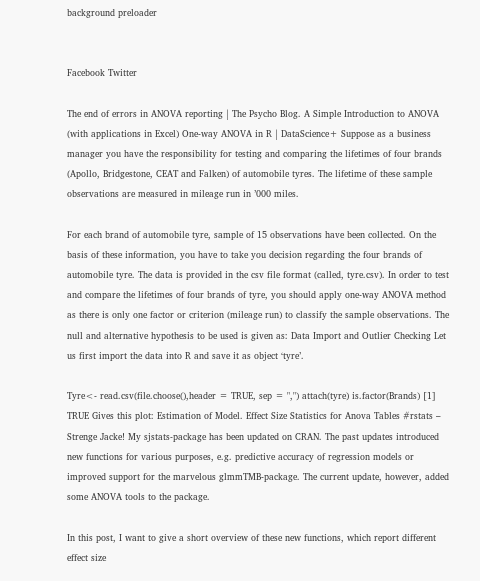background preloader


Facebook Twitter

The end of errors in ANOVA reporting | The Psycho Blog. A Simple Introduction to ANOVA (with applications in Excel) One-way ANOVA in R | DataScience+ Suppose as a business manager you have the responsibility for testing and comparing the lifetimes of four brands (Apollo, Bridgestone, CEAT and Falken) of automobile tyres. The lifetime of these sample observations are measured in mileage run in ’000 miles.

For each brand of automobile tyre, sample of 15 observations have been collected. On the basis of these information, you have to take you decision regarding the four brands of automobile tyre. The data is provided in the csv file format (called, tyre.csv). In order to test and compare the lifetimes of four brands of tyre, you should apply one-way ANOVA method as there is only one factor or criterion (mileage run) to classify the sample observations. The null and alternative hypothesis to be used is given as: Data Import and Outlier Checking Let us first import the data into R and save it as object ‘tyre’.

Tyre<- read.csv(file.choose(),header = TRUE, sep = ",") attach(tyre) is.factor(Brands) [1] TRUE Gives this plot: Estimation of Model. Effect Size Statistics for Anova Tables #rstats – Strenge Jacke! My sjstats-package has been updated on CRAN. The past updates introduced new functions for various purposes, e.g. predictive accuracy of regression models or improved support for the marvelous glmmTMB-package. The current update, however, added some ANOVA tools to the package.

In this post, I want to give a short overview of these new functions, which report different effect size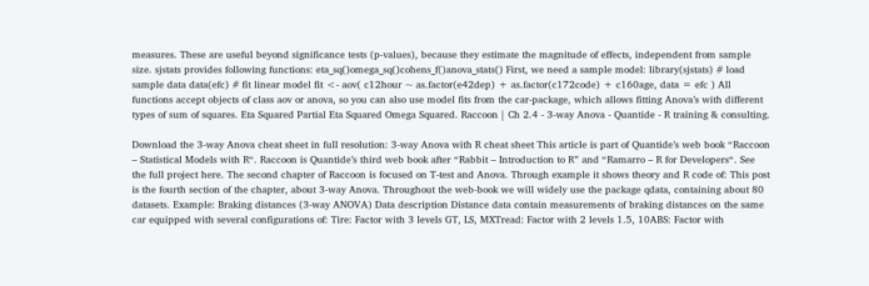measures. These are useful beyond significance tests (p-values), because they estimate the magnitude of effects, independent from sample size. sjstats provides following functions: eta_sq()omega_sq()cohens_f()anova_stats() First, we need a sample model: library(sjstats) # load sample data data(efc) # fit linear model fit <- aov( c12hour ~ as.factor(e42dep) + as.factor(c172code) + c160age, data = efc ) All functions accept objects of class aov or anova, so you can also use model fits from the car-package, which allows fitting Anova’s with different types of sum of squares. Eta Squared Partial Eta Squared Omega Squared. Raccoon | Ch 2.4 - 3-way Anova - Quantide - R training & consulting.

Download the 3-way Anova cheat sheet in full resolution: 3-way Anova with R cheat sheet This article is part of Quantide’s web book “Raccoon – Statistical Models with R“. Raccoon is Quantide’s third web book after “Rabbit – Introduction to R” and “Ramarro – R for Developers“. See the full project here. The second chapter of Raccoon is focused on T-test and Anova. Through example it shows theory and R code of: This post is the fourth section of the chapter, about 3-way Anova. Throughout the web-book we will widely use the package qdata, containing about 80 datasets. Example: Braking distances (3-way ANOVA) Data description Distance data contain measurements of braking distances on the same car equipped with several configurations of: Tire: Factor with 3 levels GT, LS, MXTread: Factor with 2 levels 1.5, 10ABS: Factor with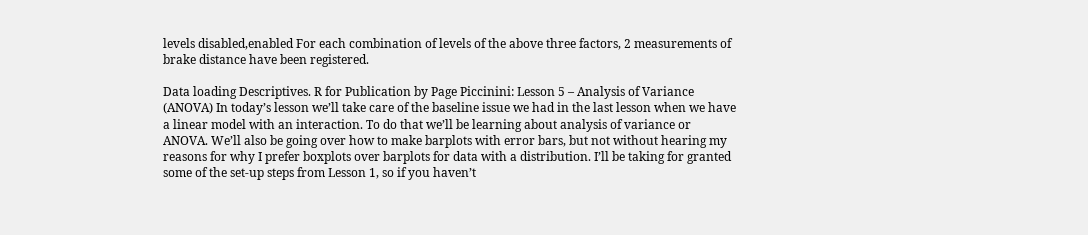levels disabled,enabled For each combination of levels of the above three factors, 2 measurements of brake distance have been registered.

Data loading Descriptives. R for Publication by Page Piccinini: Lesson 5 – Analysis of Variance (ANOVA) In today’s lesson we’ll take care of the baseline issue we had in the last lesson when we have a linear model with an interaction. To do that we’ll be learning about analysis of variance or ANOVA. We’ll also be going over how to make barplots with error bars, but not without hearing my reasons for why I prefer boxplots over barplots for data with a distribution. I’ll be taking for granted some of the set-up steps from Lesson 1, so if you haven’t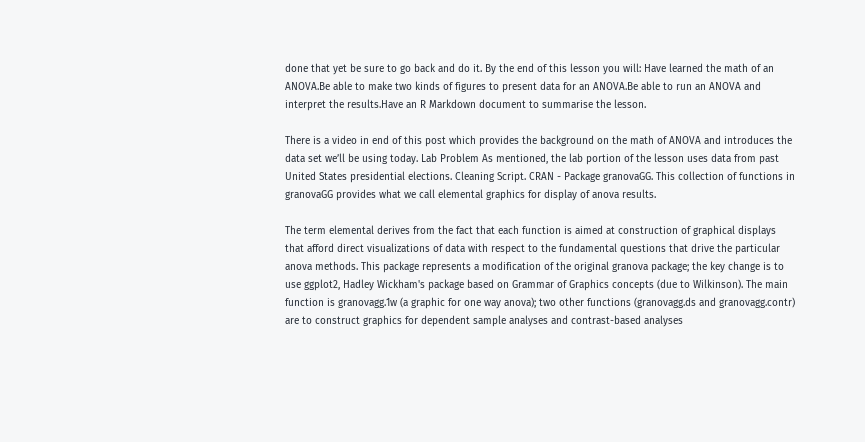done that yet be sure to go back and do it. By the end of this lesson you will: Have learned the math of an ANOVA.Be able to make two kinds of figures to present data for an ANOVA.Be able to run an ANOVA and interpret the results.Have an R Markdown document to summarise the lesson.

There is a video in end of this post which provides the background on the math of ANOVA and introduces the data set we’ll be using today. Lab Problem As mentioned, the lab portion of the lesson uses data from past United States presidential elections. Cleaning Script. CRAN - Package granovaGG. This collection of functions in granovaGG provides what we call elemental graphics for display of anova results.

The term elemental derives from the fact that each function is aimed at construction of graphical displays that afford direct visualizations of data with respect to the fundamental questions that drive the particular anova methods. This package represents a modification of the original granova package; the key change is to use ggplot2, Hadley Wickham's package based on Grammar of Graphics concepts (due to Wilkinson). The main function is granovagg.1w (a graphic for one way anova); two other functions (granovagg.ds and granovagg.contr) are to construct graphics for dependent sample analyses and contrast-based analyses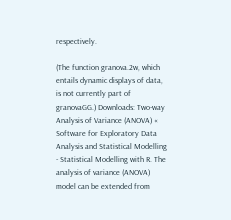respectively.

(The function granova.2w, which entails dynamic displays of data, is not currently part of granovaGG.) Downloads: Two-way Analysis of Variance (ANOVA) « Software for Exploratory Data Analysis and Statistical Modelling - Statistical Modelling with R. The analysis of variance (ANOVA) model can be extended from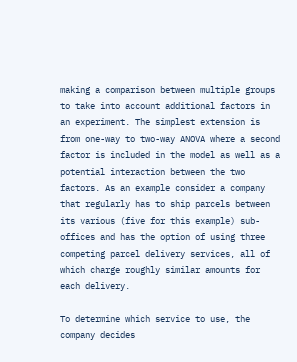making a comparison between multiple groups to take into account additional factors in an experiment. The simplest extension is from one-way to two-way ANOVA where a second factor is included in the model as well as a potential interaction between the two factors. As an example consider a company that regularly has to ship parcels between its various (five for this example) sub-offices and has the option of using three competing parcel delivery services, all of which charge roughly similar amounts for each delivery.

To determine which service to use, the company decides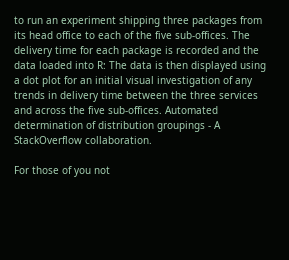to run an experiment shipping three packages from its head office to each of the five sub-offices. The delivery time for each package is recorded and the data loaded into R: The data is then displayed using a dot plot for an initial visual investigation of any trends in delivery time between the three services and across the five sub-offices. Automated determination of distribution groupings - A StackOverflow collaboration.

For those of you not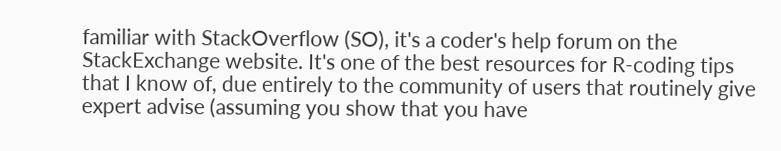familiar with StackOverflow (SO), it's a coder's help forum on the StackExchange website. It's one of the best resources for R-coding tips that I know of, due entirely to the community of users that routinely give expert advise (assuming you show that you have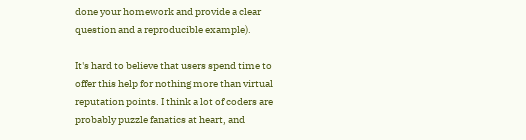done your homework and provide a clear question and a reproducible example).

It's hard to believe that users spend time to offer this help for nothing more than virtual reputation points. I think a lot of coders are probably puzzle fanatics at heart, and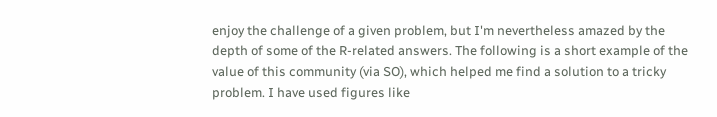enjoy the challenge of a given problem, but I'm nevertheless amazed by the depth of some of the R-related answers. The following is a short example of the value of this community (via SO), which helped me find a solution to a tricky problem. I have used figures like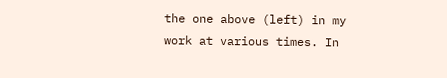the one above (left) in my work at various times. In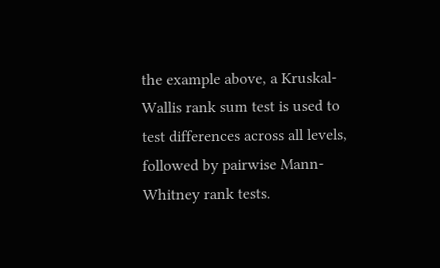the example above, a Kruskal-Wallis rank sum test is used to test differences across all levels, followed by pairwise Mann-Whitney rank tests.